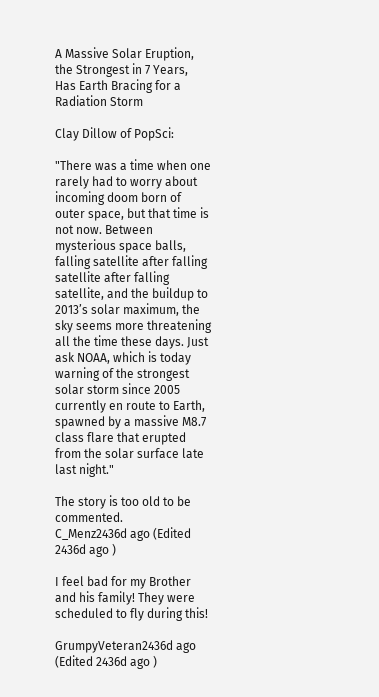A Massive Solar Eruption, the Strongest in 7 Years, Has Earth Bracing for a Radiation Storm

Clay Dillow of PopSci:

"There was a time when one rarely had to worry about incoming doom born of outer space, but that time is not now. Between mysterious space balls, falling satellite after falling satellite after falling satellite, and the buildup to 2013’s solar maximum, the sky seems more threatening all the time these days. Just ask NOAA, which is today warning of the strongest solar storm since 2005 currently en route to Earth, spawned by a massive M8.7 class flare that erupted from the solar surface late last night."

The story is too old to be commented.
C_Menz2436d ago (Edited 2436d ago )

I feel bad for my Brother and his family! They were scheduled to fly during this!

GrumpyVeteran2436d ago (Edited 2436d ago )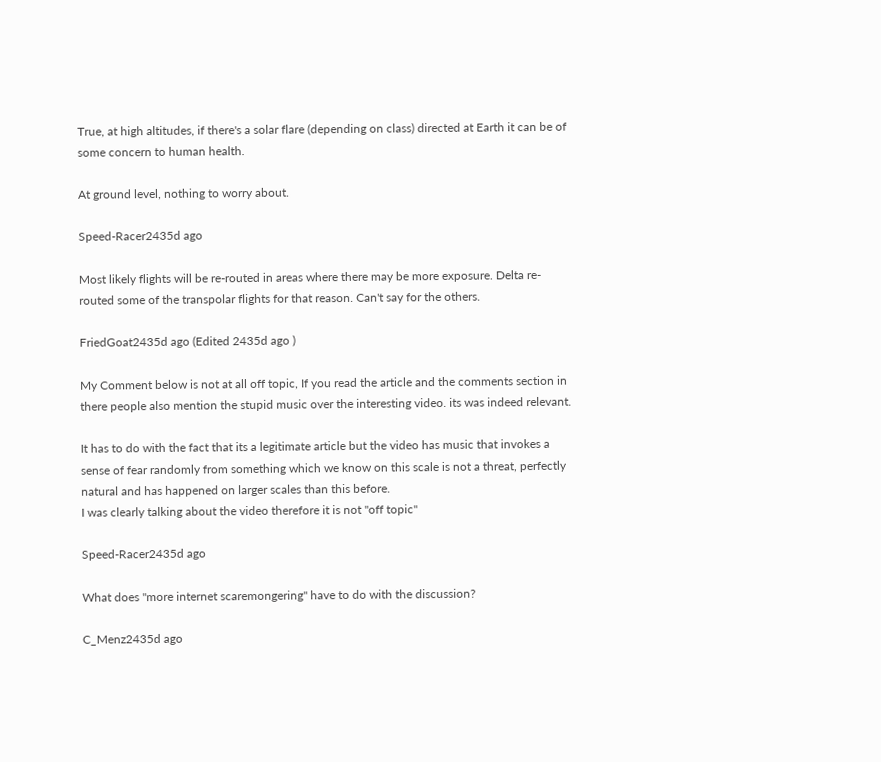True, at high altitudes, if there's a solar flare (depending on class) directed at Earth it can be of some concern to human health.

At ground level, nothing to worry about.

Speed-Racer2435d ago

Most likely flights will be re-routed in areas where there may be more exposure. Delta re-routed some of the transpolar flights for that reason. Can't say for the others.

FriedGoat2435d ago (Edited 2435d ago )

My Comment below is not at all off topic, If you read the article and the comments section in there people also mention the stupid music over the interesting video. its was indeed relevant.

It has to do with the fact that its a legitimate article but the video has music that invokes a sense of fear randomly from something which we know on this scale is not a threat, perfectly natural and has happened on larger scales than this before.
I was clearly talking about the video therefore it is not "off topic"

Speed-Racer2435d ago

What does "more internet scaremongering" have to do with the discussion?

C_Menz2435d ago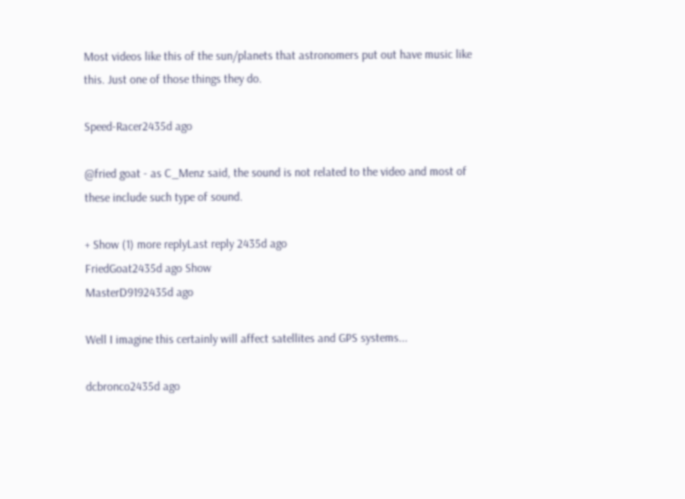Most videos like this of the sun/planets that astronomers put out have music like this. Just one of those things they do.

Speed-Racer2435d ago

@fried goat - as C_Menz said, the sound is not related to the video and most of these include such type of sound.

+ Show (1) more replyLast reply 2435d ago
FriedGoat2435d ago Show
MasterD9192435d ago

Well I imagine this certainly will affect satellites and GPS systems...

dcbronco2435d ago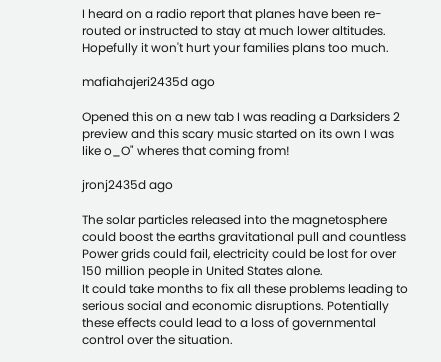I heard on a radio report that planes have been re-routed or instructed to stay at much lower altitudes. Hopefully it won't hurt your families plans too much.

mafiahajeri2435d ago

Opened this on a new tab I was reading a Darksiders 2 preview and this scary music started on its own I was like o_O" wheres that coming from!

jronj2435d ago

The solar particles released into the magnetosphere could boost the earths gravitational pull and countless Power grids could fail, electricity could be lost for over 150 million people in United States alone.
It could take months to fix all these problems leading to serious social and economic disruptions. Potentially these effects could lead to a loss of governmental control over the situation.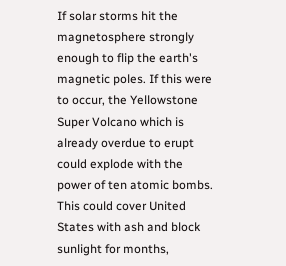If solar storms hit the magnetosphere strongly enough to flip the earth's magnetic poles. If this were to occur, the Yellowstone Super Volcano which is already overdue to erupt could explode with the power of ten atomic bombs. This could cover United States with ash and block sunlight for months,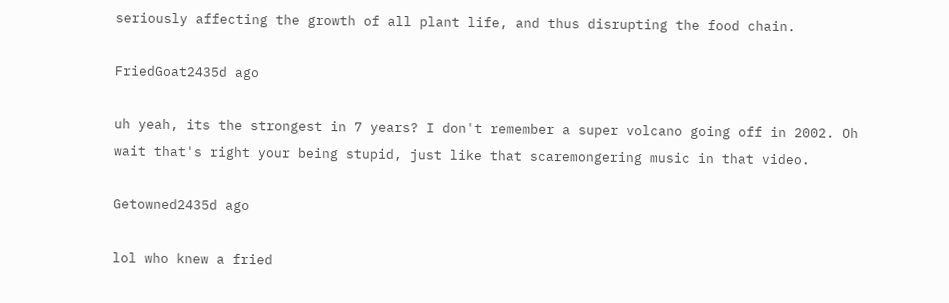seriously affecting the growth of all plant life, and thus disrupting the food chain.

FriedGoat2435d ago

uh yeah, its the strongest in 7 years? I don't remember a super volcano going off in 2002. Oh wait that's right your being stupid, just like that scaremongering music in that video.

Getowned2435d ago

lol who knew a fried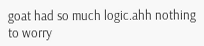goat had so much logic.ahh nothing to worry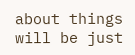about things will be just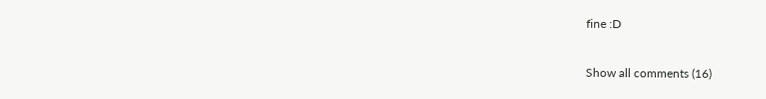fine :D

Show all comments (16)